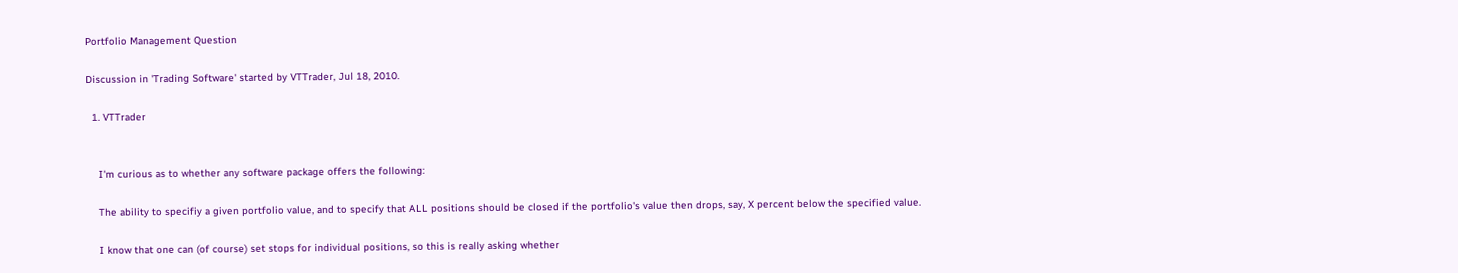Portfolio Management Question

Discussion in 'Trading Software' started by VTTrader, Jul 18, 2010.

  1. VTTrader


    I'm curious as to whether any software package offers the following:

    The ability to specifiy a given portfolio value, and to specify that ALL positions should be closed if the portfolio's value then drops, say, X percent below the specified value.

    I know that one can (of course) set stops for individual positions, so this is really asking whether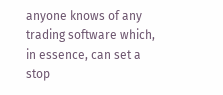anyone knows of any trading software which, in essence, can set a stop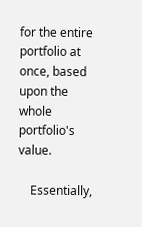for the entire portfolio at once, based upon the whole portfolio's value.

    Essentially,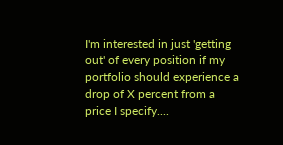I'm interested in just 'getting out' of every position if my portfolio should experience a drop of X percent from a price I specify....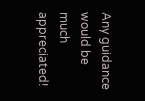Any guidance would be much appreciated!